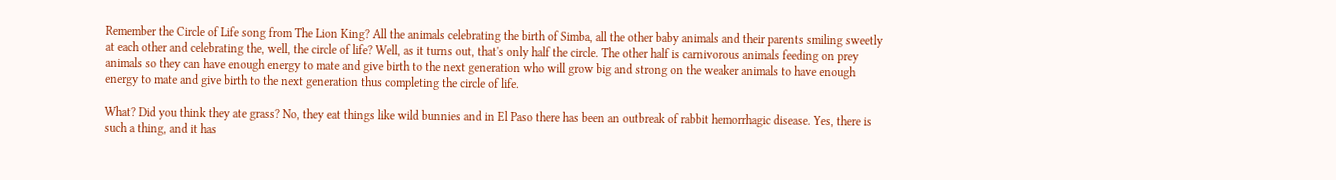Remember the Circle of Life song from The Lion King? All the animals celebrating the birth of Simba, all the other baby animals and their parents smiling sweetly at each other and celebrating the, well, the circle of life? Well, as it turns out, that's only half the circle. The other half is carnivorous animals feeding on prey animals so they can have enough energy to mate and give birth to the next generation who will grow big and strong on the weaker animals to have enough energy to mate and give birth to the next generation thus completing the circle of life.

What? Did you think they ate grass? No, they eat things like wild bunnies and in El Paso there has been an outbreak of rabbit hemorrhagic disease. Yes, there is such a thing, and it has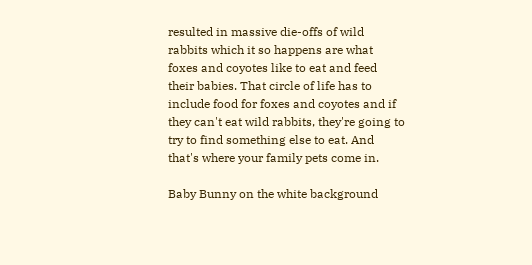resulted in massive die-offs of wild rabbits which it so happens are what foxes and coyotes like to eat and feed their babies. That circle of life has to include food for foxes and coyotes and if they can't eat wild rabbits, they're going to try to find something else to eat. And that's where your family pets come in.

Baby Bunny on the white background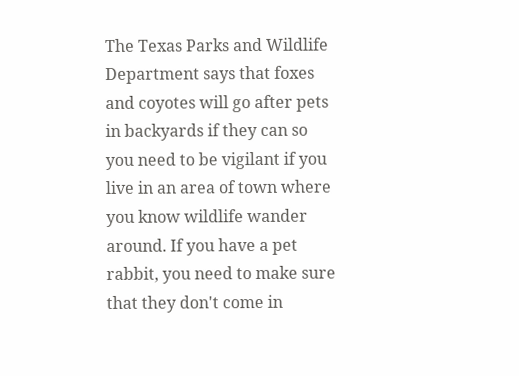The Texas Parks and Wildlife Department says that foxes and coyotes will go after pets in backyards if they can so you need to be vigilant if you live in an area of town where you know wildlife wander around. If you have a pet rabbit, you need to make sure that they don't come in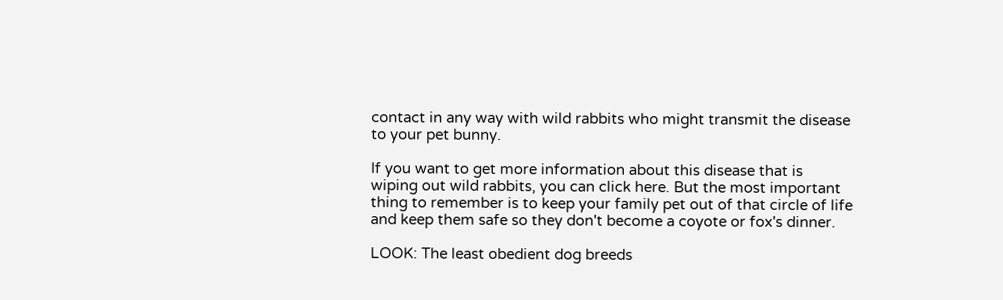contact in any way with wild rabbits who might transmit the disease to your pet bunny.

If you want to get more information about this disease that is wiping out wild rabbits, you can click here. But the most important thing to remember is to keep your family pet out of that circle of life and keep them safe so they don't become a coyote or fox's dinner.

LOOK: The least obedient dog breeds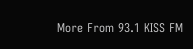More From 93.1 KISS FM